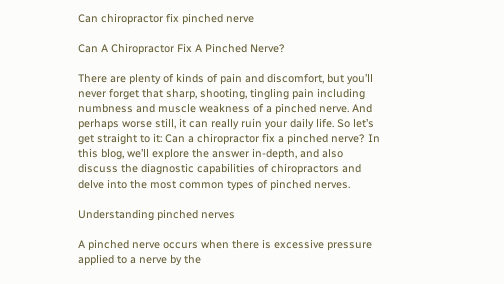Can chiropractor fix pinched nerve

Can A Chiropractor Fix A Pinched Nerve?

There are plenty of kinds of pain and discomfort, but you’ll never forget that sharp, shooting, tingling pain including numbness and muscle weakness of a pinched nerve. And perhaps worse still, it can really ruin your daily life. So let’s get straight to it: Can a chiropractor fix a pinched nerve? In this blog, we’ll explore the answer in-depth, and also discuss the diagnostic capabilities of chiropractors and delve into the most common types of pinched nerves.

Understanding pinched nerves

A pinched nerve occurs when there is excessive pressure applied to a nerve by the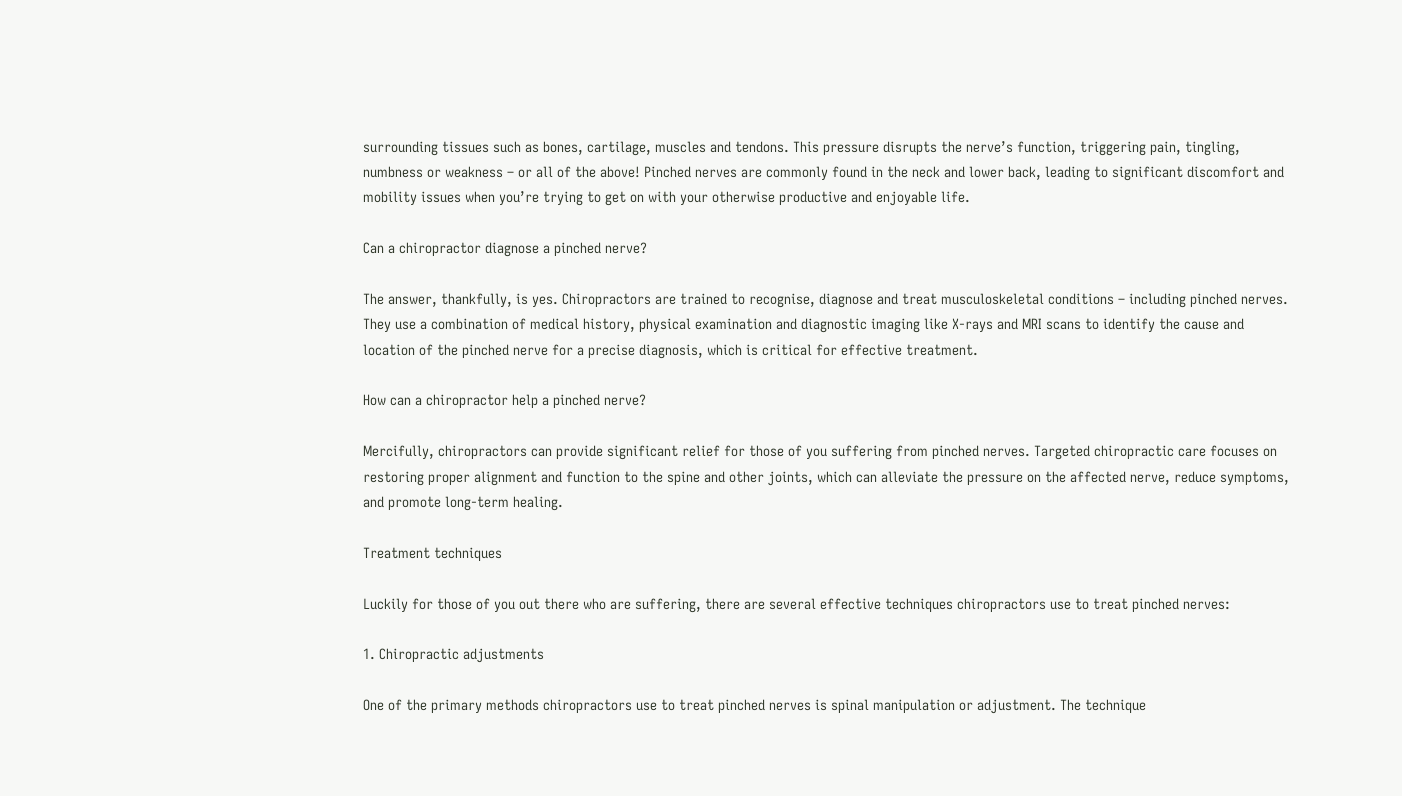surrounding tissues such as bones, cartilage, muscles and tendons. This pressure disrupts the nerve’s function, triggering pain, tingling, numbness or weakness – or all of the above! Pinched nerves are commonly found in the neck and lower back, leading to significant discomfort and mobility issues when you’re trying to get on with your otherwise productive and enjoyable life.

Can a chiropractor diagnose a pinched nerve?

The answer, thankfully, is yes. Chiropractors are trained to recognise, diagnose and treat musculoskeletal conditions – including pinched nerves. They use a combination of medical history, physical examination and diagnostic imaging like X-rays and MRI scans to identify the cause and location of the pinched nerve for a precise diagnosis, which is critical for effective treatment.

How can a chiropractor help a pinched nerve?

Mercifully, chiropractors can provide significant relief for those of you suffering from pinched nerves. Targeted chiropractic care focuses on restoring proper alignment and function to the spine and other joints, which can alleviate the pressure on the affected nerve, reduce symptoms, and promote long-term healing.

Treatment techniques

Luckily for those of you out there who are suffering, there are several effective techniques chiropractors use to treat pinched nerves:

1. Chiropractic adjustments

One of the primary methods chiropractors use to treat pinched nerves is spinal manipulation or adjustment. The technique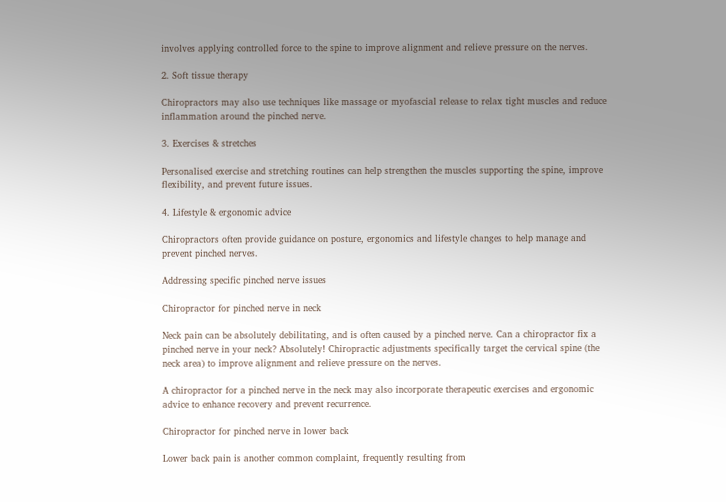involves applying controlled force to the spine to improve alignment and relieve pressure on the nerves.

2. Soft tissue therapy

Chiropractors may also use techniques like massage or myofascial release to relax tight muscles and reduce inflammation around the pinched nerve.

3. Exercises & stretches

Personalised exercise and stretching routines can help strengthen the muscles supporting the spine, improve flexibility, and prevent future issues.

4. Lifestyle & ergonomic advice

Chiropractors often provide guidance on posture, ergonomics and lifestyle changes to help manage and prevent pinched nerves.

Addressing specific pinched nerve issues

Chiropractor for pinched nerve in neck

Neck pain can be absolutely debilitating, and is often caused by a pinched nerve. Can a chiropractor fix a pinched nerve in your neck? Absolutely! Chiropractic adjustments specifically target the cervical spine (the neck area) to improve alignment and relieve pressure on the nerves.

A chiropractor for a pinched nerve in the neck may also incorporate therapeutic exercises and ergonomic advice to enhance recovery and prevent recurrence.

Chiropractor for pinched nerve in lower back

Lower back pain is another common complaint, frequently resulting from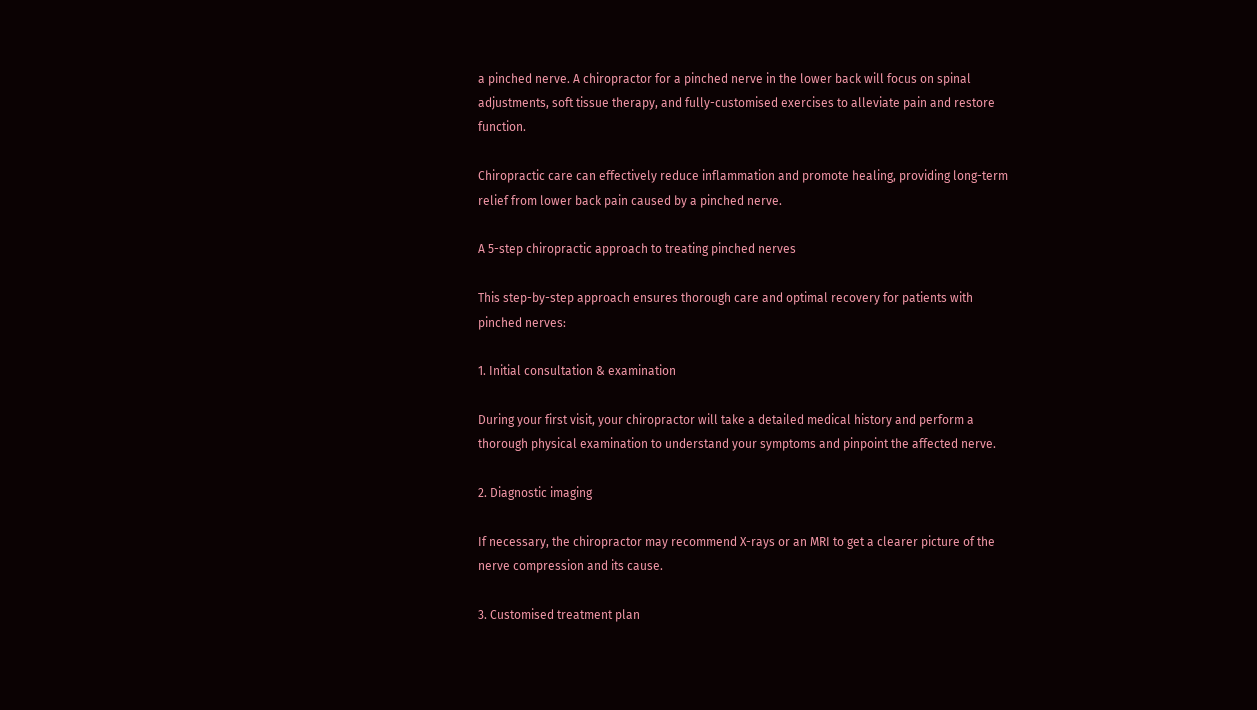a pinched nerve. A chiropractor for a pinched nerve in the lower back will focus on spinal adjustments, soft tissue therapy, and fully-customised exercises to alleviate pain and restore function.

Chiropractic care can effectively reduce inflammation and promote healing, providing long-term relief from lower back pain caused by a pinched nerve.

A 5-step chiropractic approach to treating pinched nerves

This step-by-step approach ensures thorough care and optimal recovery for patients with pinched nerves:

1. Initial consultation & examination

During your first visit, your chiropractor will take a detailed medical history and perform a thorough physical examination to understand your symptoms and pinpoint the affected nerve.

2. Diagnostic imaging

If necessary, the chiropractor may recommend X-rays or an MRI to get a clearer picture of the nerve compression and its cause.

3. Customised treatment plan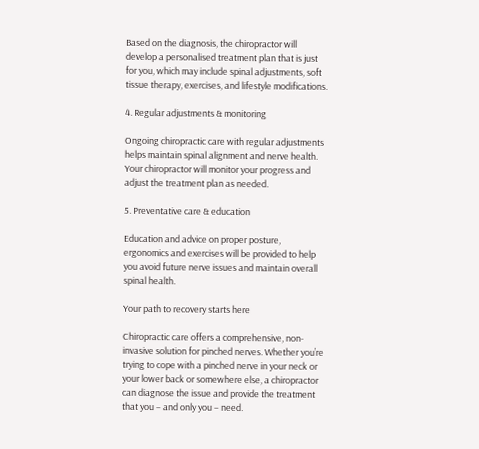Based on the diagnosis, the chiropractor will develop a personalised treatment plan that is just for you, which may include spinal adjustments, soft tissue therapy, exercises, and lifestyle modifications.

4. Regular adjustments & monitoring

Ongoing chiropractic care with regular adjustments helps maintain spinal alignment and nerve health. Your chiropractor will monitor your progress and adjust the treatment plan as needed.

5. Preventative care & education

Education and advice on proper posture, ergonomics and exercises will be provided to help you avoid future nerve issues and maintain overall spinal health.

Your path to recovery starts here

Chiropractic care offers a comprehensive, non-invasive solution for pinched nerves. Whether you’re trying to cope with a pinched nerve in your neck or your lower back or somewhere else, a chiropractor can diagnose the issue and provide the treatment that you – and only you – need.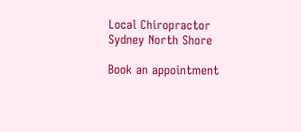Local Chiropractor Sydney North Shore

Book an appointment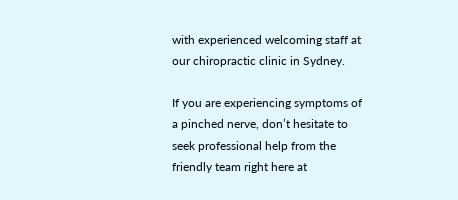with experienced welcoming staff at our chiropractic clinic in Sydney.

If you are experiencing symptoms of a pinched nerve, don’t hesitate to seek professional help from the friendly team right here at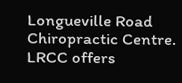Longueville Road Chiropractic Centre. LRCC offers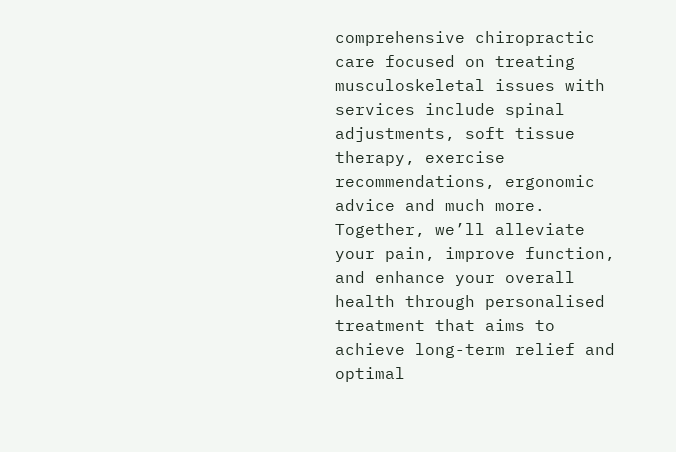comprehensive chiropractic care focused on treating musculoskeletal issues with services include spinal adjustments, soft tissue therapy, exercise recommendations, ergonomic advice and much more. Together, we’ll alleviate your pain, improve function, and enhance your overall health through personalised treatment that aims to achieve long-term relief and optimal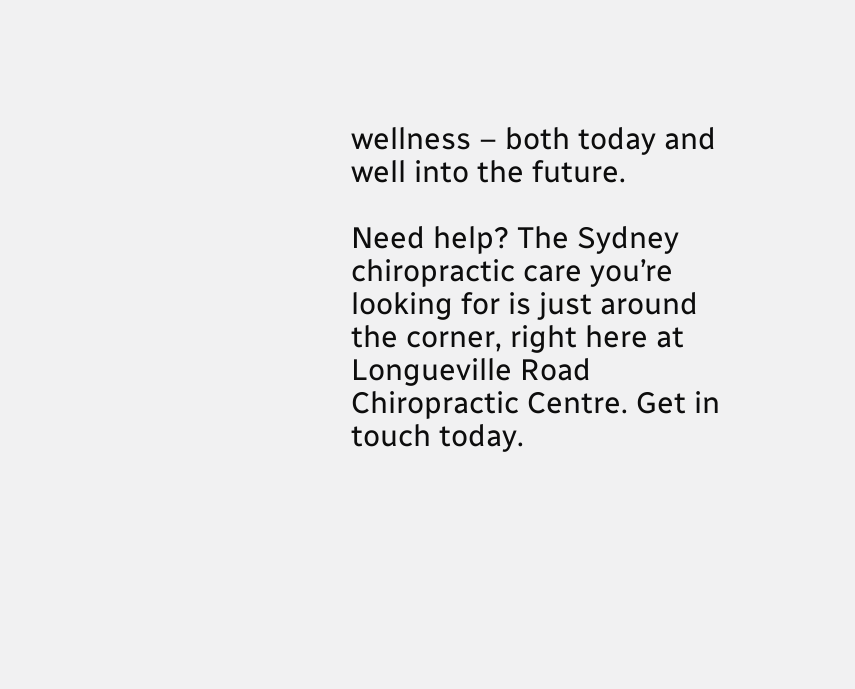wellness – both today and well into the future.

Need help? The Sydney chiropractic care you’re looking for is just around the corner, right here at Longueville Road Chiropractic Centre. Get in touch today.